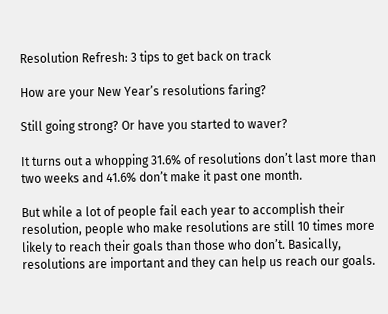Resolution Refresh: 3 tips to get back on track

How are your New Year’s resolutions faring?

Still going strong? Or have you started to waver?

It turns out a whopping 31.6% of resolutions don’t last more than two weeks and 41.6% don’t make it past one month.

But while a lot of people fail each year to accomplish their resolution, people who make resolutions are still 10 times more likely to reach their goals than those who don’t. Basically, resolutions are important and they can help us reach our goals.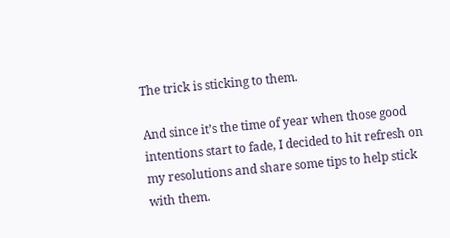The trick is sticking to them.

And since it’s the time of year when those good intentions start to fade, I decided to hit refresh on my resolutions and share some tips to help stick with them.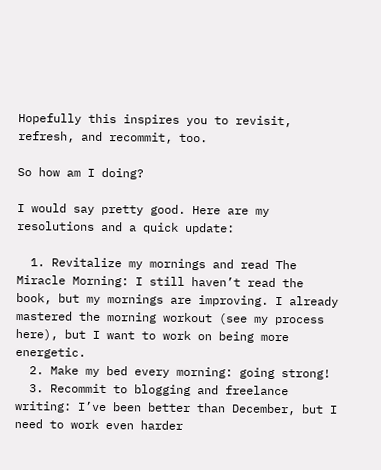Hopefully this inspires you to revisit, refresh, and recommit, too.

So how am I doing?

I would say pretty good. Here are my resolutions and a quick update:

  1. Revitalize my mornings and read The Miracle Morning: I still haven’t read the book, but my mornings are improving. I already mastered the morning workout (see my process here), but I want to work on being more energetic.
  2. Make my bed every morning: going strong!
  3. Recommit to blogging and freelance writing: I’ve been better than December, but I need to work even harder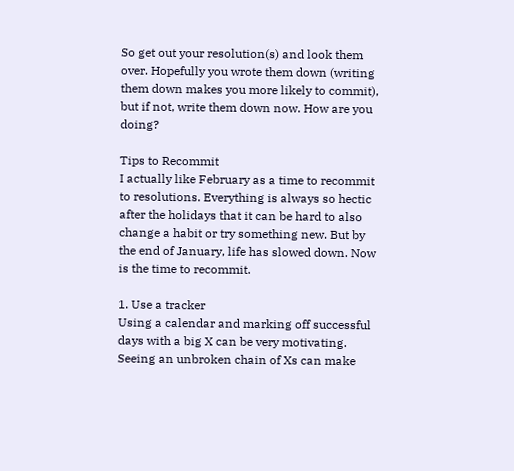So get out your resolution(s) and look them over. Hopefully you wrote them down (writing them down makes you more likely to commit), but if not, write them down now. How are you doing?

Tips to Recommit
I actually like February as a time to recommit to resolutions. Everything is always so hectic after the holidays that it can be hard to also change a habit or try something new. But by the end of January, life has slowed down. Now is the time to recommit.

1. Use a tracker
Using a calendar and marking off successful days with a big X can be very motivating. Seeing an unbroken chain of Xs can make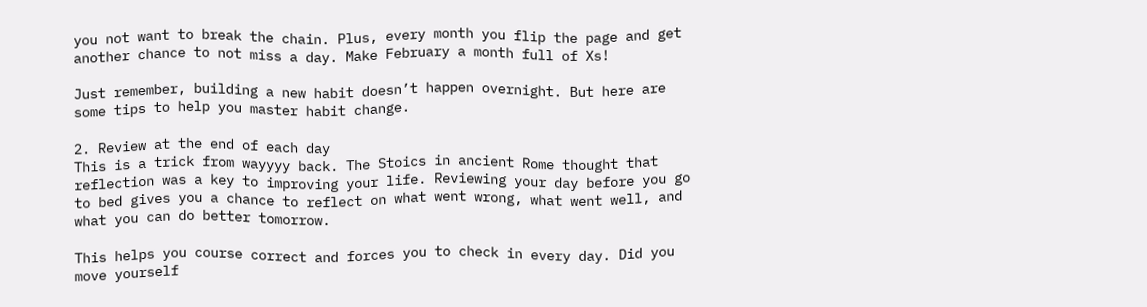you not want to break the chain. Plus, every month you flip the page and get another chance to not miss a day. Make February a month full of Xs!

Just remember, building a new habit doesn’t happen overnight. But here are some tips to help you master habit change.

2. Review at the end of each day
This is a trick from wayyyy back. The Stoics in ancient Rome thought that reflection was a key to improving your life. Reviewing your day before you go to bed gives you a chance to reflect on what went wrong, what went well, and what you can do better tomorrow.

This helps you course correct and forces you to check in every day. Did you move yourself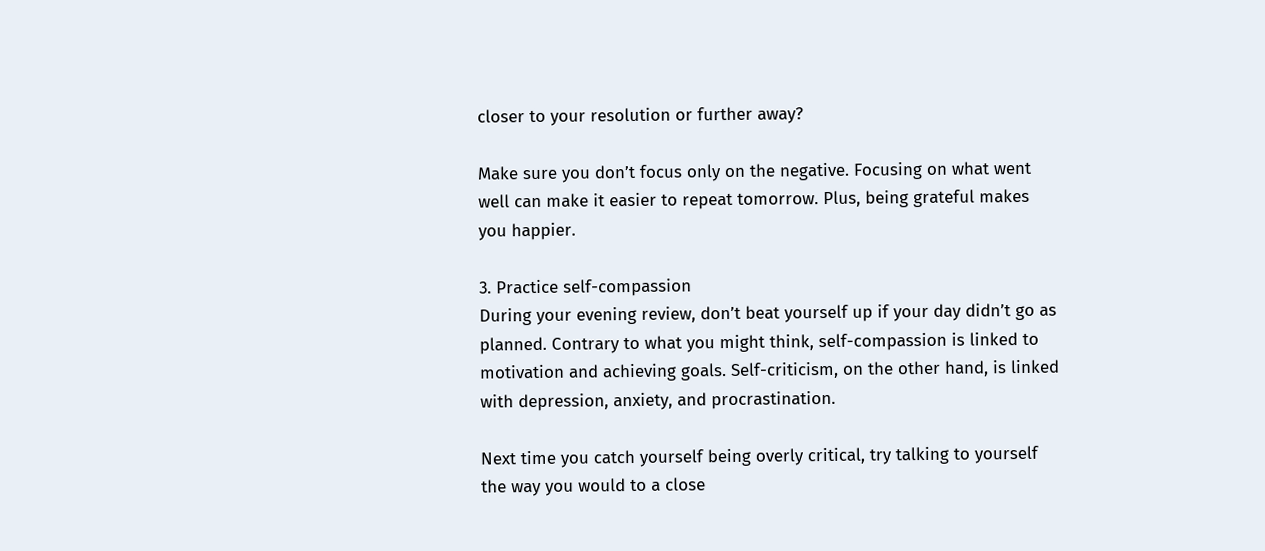closer to your resolution or further away?

Make sure you don’t focus only on the negative. Focusing on what went well can make it easier to repeat tomorrow. Plus, being grateful makes you happier.

3. Practice self-compassion
During your evening review, don’t beat yourself up if your day didn’t go as planned. Contrary to what you might think, self-compassion is linked to motivation and achieving goals. Self-criticism, on the other hand, is linked with depression, anxiety, and procrastination.

Next time you catch yourself being overly critical, try talking to yourself the way you would to a close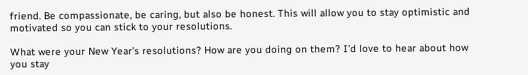friend. Be compassionate, be caring, but also be honest. This will allow you to stay optimistic and motivated so you can stick to your resolutions.

What were your New Year’s resolutions? How are you doing on them? I’d love to hear about how you stay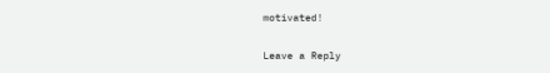motivated!

Leave a Reply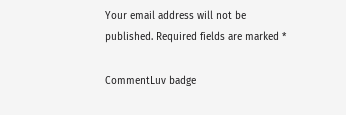Your email address will not be published. Required fields are marked *

CommentLuv badge